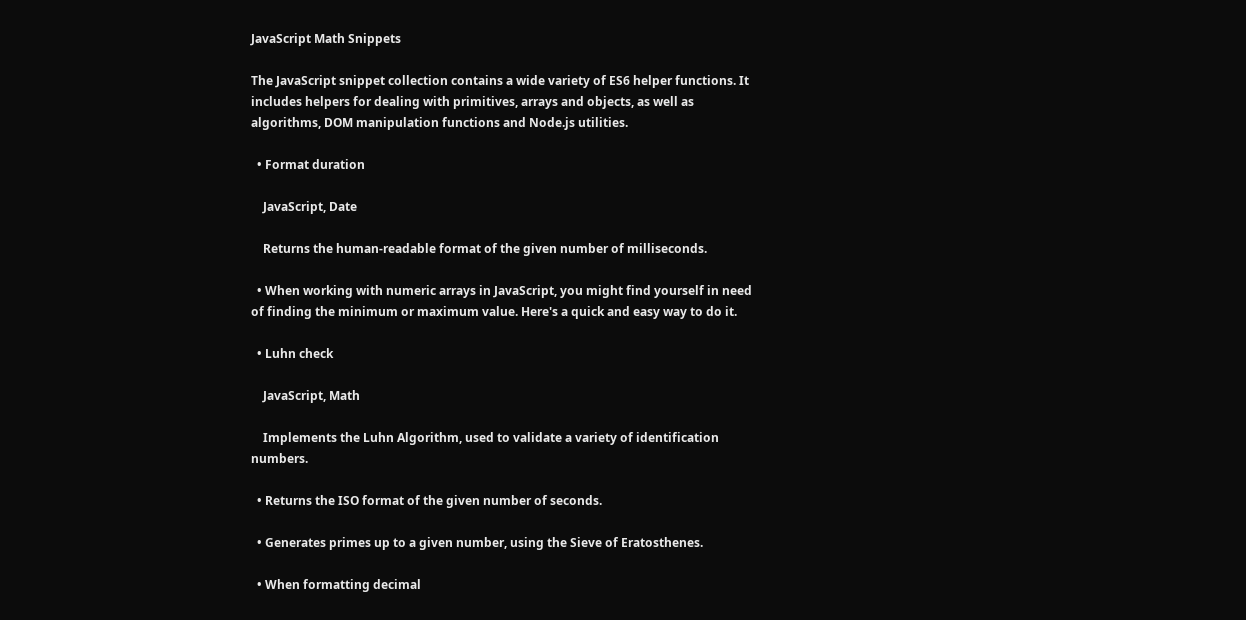JavaScript Math Snippets

The JavaScript snippet collection contains a wide variety of ES6 helper functions. It includes helpers for dealing with primitives, arrays and objects, as well as algorithms, DOM manipulation functions and Node.js utilities.

  • Format duration

    JavaScript, Date

    Returns the human-readable format of the given number of milliseconds.

  • When working with numeric arrays in JavaScript, you might find yourself in need of finding the minimum or maximum value. Here's a quick and easy way to do it.

  • Luhn check

    JavaScript, Math

    Implements the Luhn Algorithm, used to validate a variety of identification numbers.

  • Returns the ISO format of the given number of seconds.

  • Generates primes up to a given number, using the Sieve of Eratosthenes.

  • When formatting decimal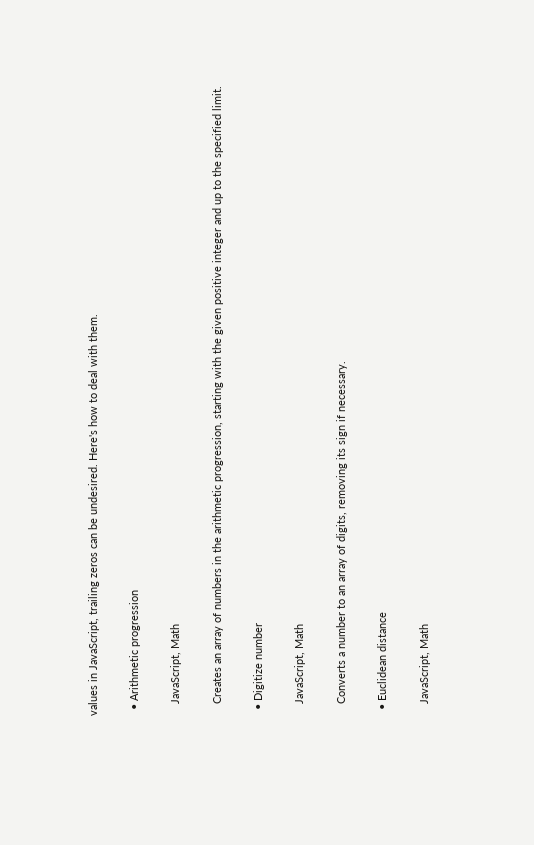values in JavaScript, trailing zeros can be undesired. Here's how to deal with them.

  • Arithmetic progression

    JavaScript, Math

    Creates an array of numbers in the arithmetic progression, starting with the given positive integer and up to the specified limit.

  • Digitize number

    JavaScript, Math

    Converts a number to an array of digits, removing its sign if necessary.

  • Euclidean distance

    JavaScript, Math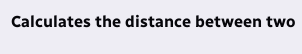Calculates the distance between two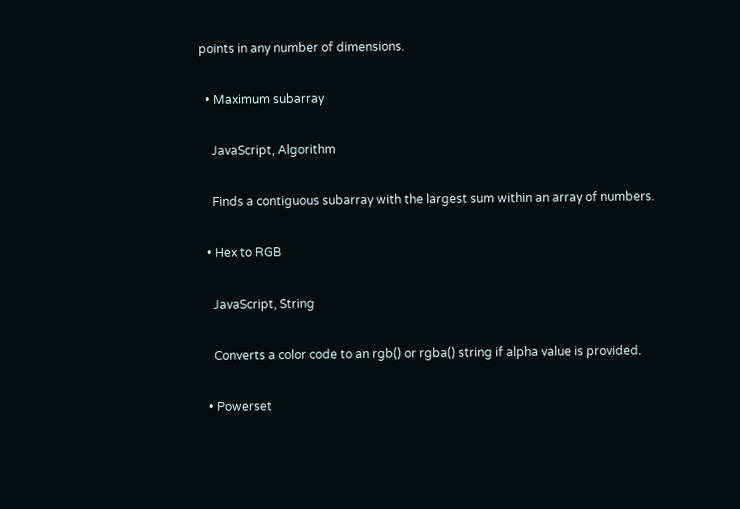points in any number of dimensions.

  • Maximum subarray

    JavaScript, Algorithm

    Finds a contiguous subarray with the largest sum within an array of numbers.

  • Hex to RGB

    JavaScript, String

    Converts a color code to an rgb() or rgba() string if alpha value is provided.

  • Powerset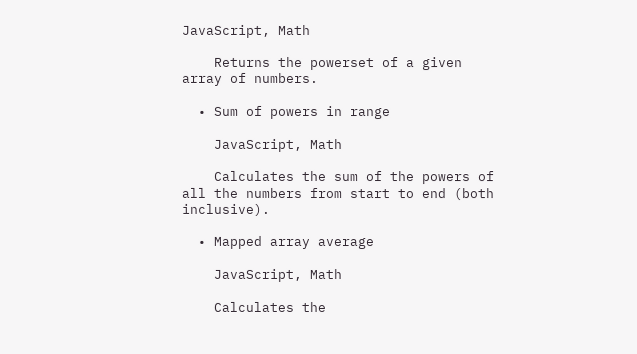JavaScript, Math

    Returns the powerset of a given array of numbers.

  • Sum of powers in range

    JavaScript, Math

    Calculates the sum of the powers of all the numbers from start to end (both inclusive).

  • Mapped array average

    JavaScript, Math

    Calculates the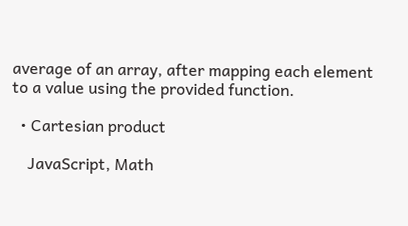average of an array, after mapping each element to a value using the provided function.

  • Cartesian product

    JavaScript, Math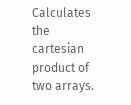Calculates the cartesian product of two arrays.